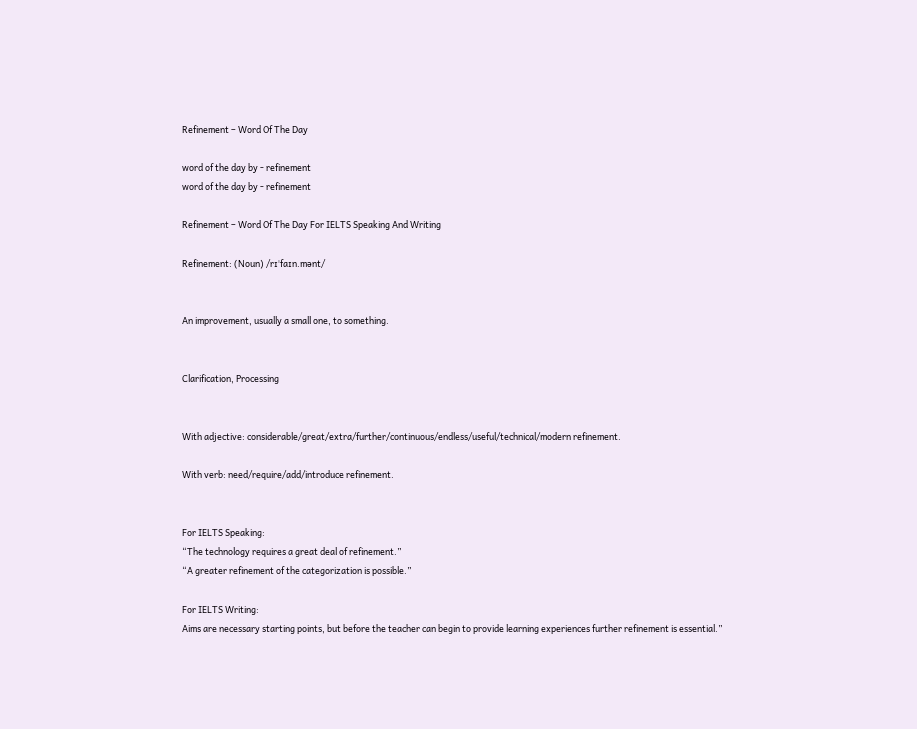Refinement – Word Of The Day

word of the day by - refinement
word of the day by - refinement

Refinement – Word Of The Day For IELTS Speaking And Writing

Refinement: (Noun) /rɪˈfaɪn.mənt/


An improvement, usually a small one, to something.


Clarification, Processing


With adjective: considerable/great/extra/further/continuous/endless/useful/technical/modern refinement.

With verb: need/require/add/introduce refinement.


For IELTS Speaking:
“The technology requires a great deal of refinement.”
“A greater refinement of the categorization is possible.”

For IELTS Writing:
Aims are necessary starting points, but before the teacher can begin to provide learning experiences further refinement is essential.”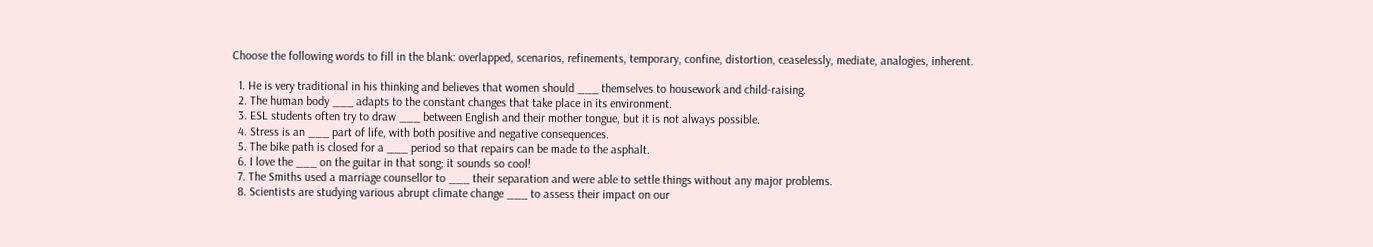Choose the following words to fill in the blank: overlapped, scenarios, refinements, temporary, confine, distortion, ceaselessly, mediate, analogies, inherent.

  1. He is very traditional in his thinking and believes that women should ___ themselves to housework and child-raising.
  2. The human body ___ adapts to the constant changes that take place in its environment.
  3. ESL students often try to draw ___ between English and their mother tongue, but it is not always possible.
  4. Stress is an ___ part of life, with both positive and negative consequences.
  5. The bike path is closed for a ___ period so that repairs can be made to the asphalt.
  6. I love the ___ on the guitar in that song; it sounds so cool!
  7. The Smiths used a marriage counsellor to ___ their separation and were able to settle things without any major problems.
  8. Scientists are studying various abrupt climate change ___ to assess their impact on our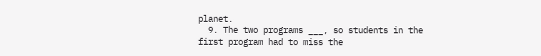planet.
  9. The two programs ___, so students in the first program had to miss the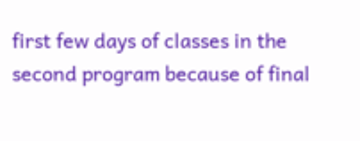first few days of classes in the second program because of final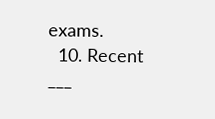exams.
  10. Recent ___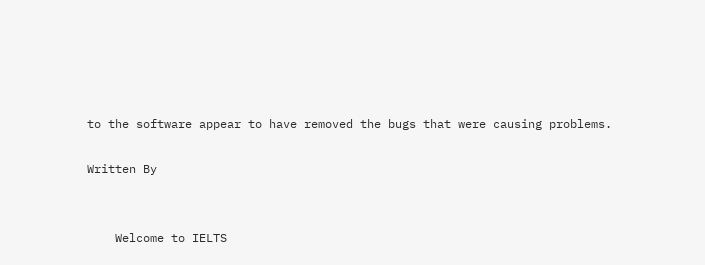to the software appear to have removed the bugs that were causing problems.

Written By


    Welcome to IELTS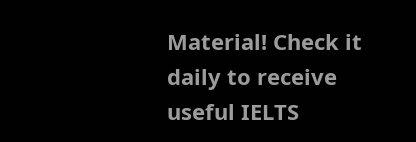Material! Check it daily to receive useful IELTS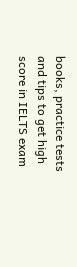books, practice tests and tips to get high score in IELTS exam